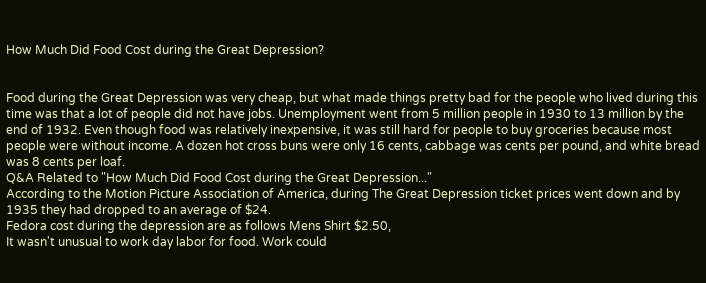How Much Did Food Cost during the Great Depression?


Food during the Great Depression was very cheap, but what made things pretty bad for the people who lived during this time was that a lot of people did not have jobs. Unemployment went from 5 million people in 1930 to 13 million by the end of 1932. Even though food was relatively inexpensive, it was still hard for people to buy groceries because most people were without income. A dozen hot cross buns were only 16 cents, cabbage was cents per pound, and white bread was 8 cents per loaf.
Q&A Related to "How Much Did Food Cost during the Great Depression..."
According to the Motion Picture Association of America, during The Great Depression ticket prices went down and by 1935 they had dropped to an average of $24.
Fedora cost during the depression are as follows Mens Shirt $2.50,
It wasn't unusual to work day labor for food. Work could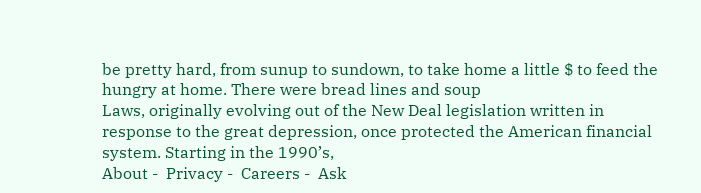be pretty hard, from sunup to sundown, to take home a little $ to feed the hungry at home. There were bread lines and soup
Laws, originally evolving out of the New Deal legislation written in response to the great depression, once protected the American financial system. Starting in the 1990’s,
About -  Privacy -  Careers -  Ask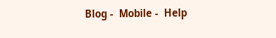Blog -  Mobile -  Help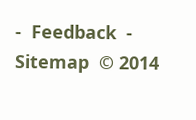-  Feedback  -  Sitemap  © 2014